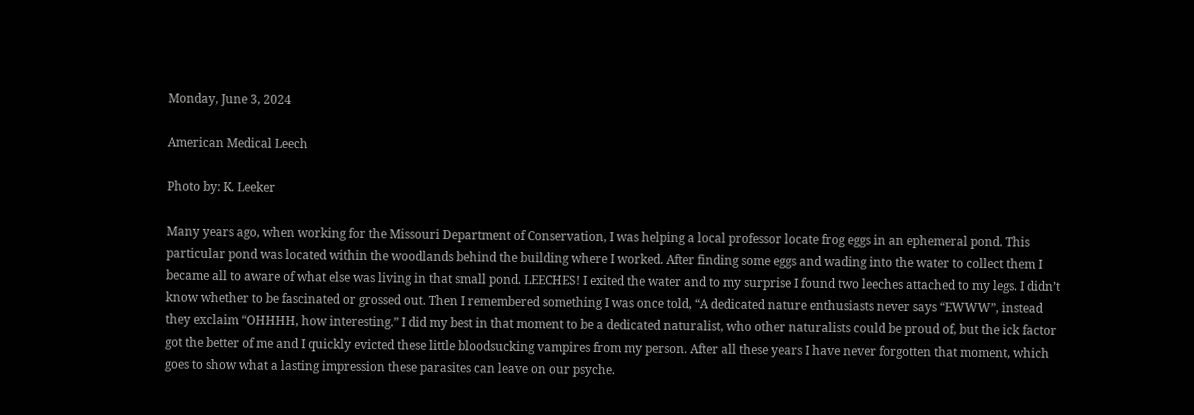Monday, June 3, 2024

American Medical Leech

Photo by: K. Leeker

Many years ago, when working for the Missouri Department of Conservation, I was helping a local professor locate frog eggs in an ephemeral pond. This particular pond was located within the woodlands behind the building where I worked. After finding some eggs and wading into the water to collect them I became all to aware of what else was living in that small pond. LEECHES! I exited the water and to my surprise I found two leeches attached to my legs. I didn’t know whether to be fascinated or grossed out. Then I remembered something I was once told, “A dedicated nature enthusiasts never says “EWWW”, instead they exclaim “OHHHH, how interesting.” I did my best in that moment to be a dedicated naturalist, who other naturalists could be proud of, but the ick factor got the better of me and I quickly evicted these little bloodsucking vampires from my person. After all these years I have never forgotten that moment, which goes to show what a lasting impression these parasites can leave on our psyche.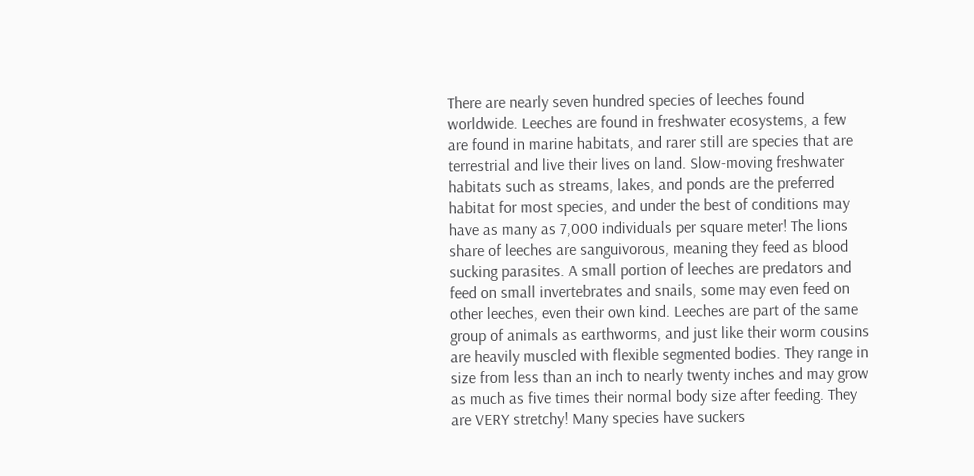There are nearly seven hundred species of leeches found worldwide. Leeches are found in freshwater ecosystems, a few are found in marine habitats, and rarer still are species that are terrestrial and live their lives on land. Slow-moving freshwater habitats such as streams, lakes, and ponds are the preferred habitat for most species, and under the best of conditions may have as many as 7,000 individuals per square meter! The lions share of leeches are sanguivorous, meaning they feed as blood sucking parasites. A small portion of leeches are predators and feed on small invertebrates and snails, some may even feed on other leeches, even their own kind. Leeches are part of the same group of animals as earthworms, and just like their worm cousins are heavily muscled with flexible segmented bodies. They range in size from less than an inch to nearly twenty inches and may grow as much as five times their normal body size after feeding. They are VERY stretchy! Many species have suckers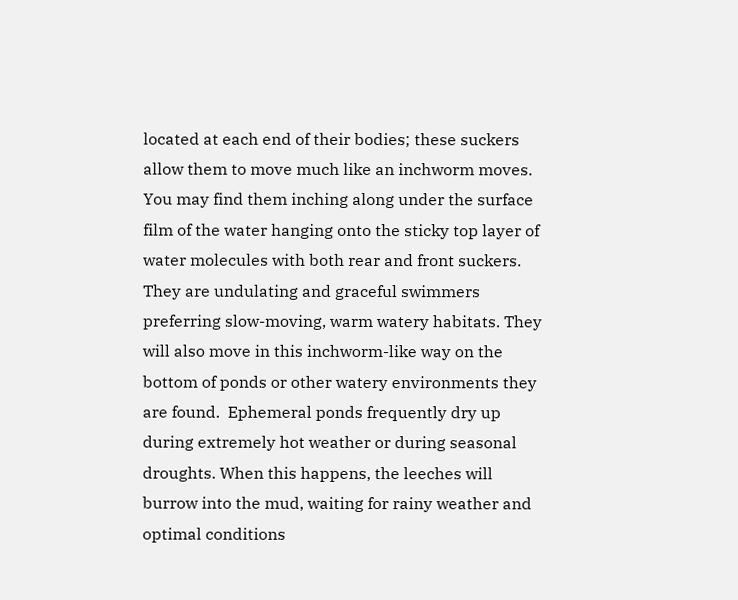located at each end of their bodies; these suckers allow them to move much like an inchworm moves. You may find them inching along under the surface film of the water hanging onto the sticky top layer of water molecules with both rear and front suckers. They are undulating and graceful swimmers preferring slow-moving, warm watery habitats. They will also move in this inchworm-like way on the bottom of ponds or other watery environments they are found.  Ephemeral ponds frequently dry up during extremely hot weather or during seasonal droughts. When this happens, the leeches will burrow into the mud, waiting for rainy weather and optimal conditions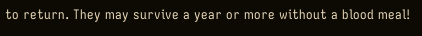to return. They may survive a year or more without a blood meal!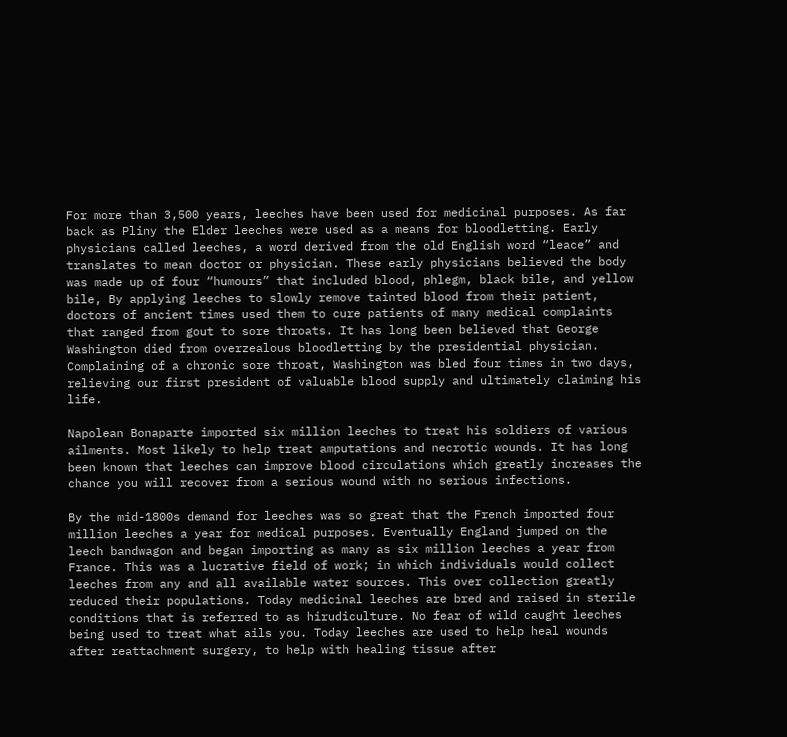For more than 3,500 years, leeches have been used for medicinal purposes. As far back as Pliny the Elder leeches were used as a means for bloodletting. Early physicians called leeches, a word derived from the old English word “leace” and translates to mean doctor or physician. These early physicians believed the body was made up of four “humours” that included blood, phlegm, black bile, and yellow bile, By applying leeches to slowly remove tainted blood from their patient, doctors of ancient times used them to cure patients of many medical complaints that ranged from gout to sore throats. It has long been believed that George Washington died from overzealous bloodletting by the presidential physician. Complaining of a chronic sore throat, Washington was bled four times in two days, relieving our first president of valuable blood supply and ultimately claiming his life.

Napolean Bonaparte imported six million leeches to treat his soldiers of various ailments. Most likely to help treat amputations and necrotic wounds. It has long been known that leeches can improve blood circulations which greatly increases the chance you will recover from a serious wound with no serious infections.

By the mid-1800s demand for leeches was so great that the French imported four million leeches a year for medical purposes. Eventually England jumped on the leech bandwagon and began importing as many as six million leeches a year from France. This was a lucrative field of work; in which individuals would collect leeches from any and all available water sources. This over collection greatly reduced their populations. Today medicinal leeches are bred and raised in sterile conditions that is referred to as hirudiculture. No fear of wild caught leeches being used to treat what ails you. Today leeches are used to help heal wounds after reattachment surgery, to help with healing tissue after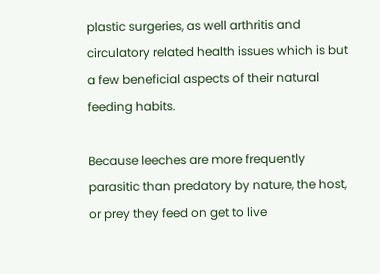plastic surgeries, as well arthritis and circulatory related health issues which is but a few beneficial aspects of their natural feeding habits.

Because leeches are more frequently parasitic than predatory by nature, the host, or prey they feed on get to live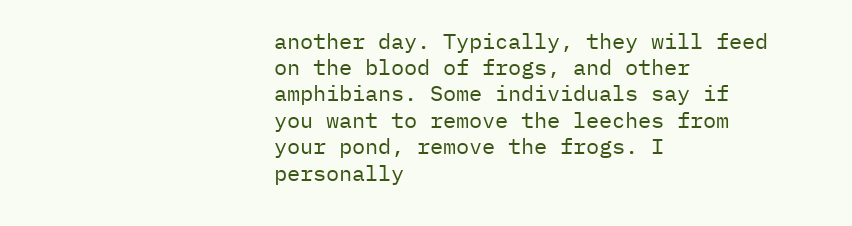another day. Typically, they will feed on the blood of frogs, and other amphibians. Some individuals say if you want to remove the leeches from your pond, remove the frogs. I personally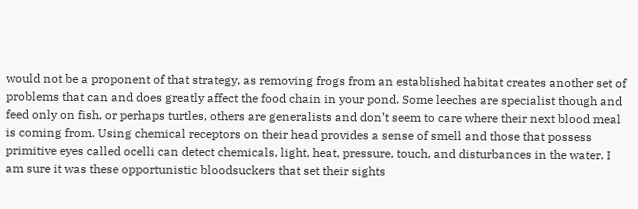would not be a proponent of that strategy, as removing frogs from an established habitat creates another set of problems that can and does greatly affect the food chain in your pond. Some leeches are specialist though and feed only on fish, or perhaps turtles, others are generalists and don’t seem to care where their next blood meal is coming from. Using chemical receptors on their head provides a sense of smell and those that possess primitive eyes called ocelli can detect chemicals, light, heat, pressure, touch, and disturbances in the water. I am sure it was these opportunistic bloodsuckers that set their sights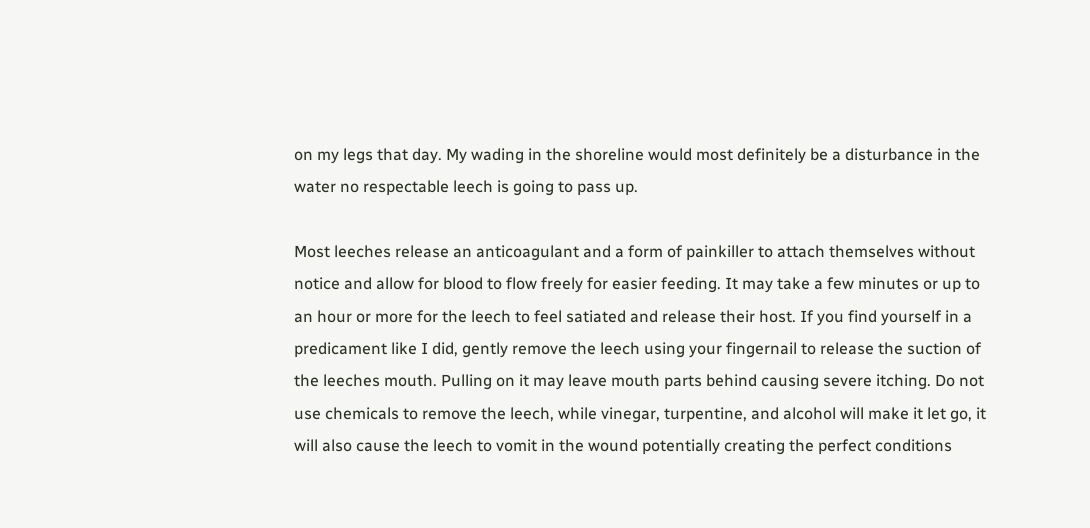on my legs that day. My wading in the shoreline would most definitely be a disturbance in the water no respectable leech is going to pass up.

Most leeches release an anticoagulant and a form of painkiller to attach themselves without notice and allow for blood to flow freely for easier feeding. It may take a few minutes or up to an hour or more for the leech to feel satiated and release their host. If you find yourself in a predicament like I did, gently remove the leech using your fingernail to release the suction of the leeches mouth. Pulling on it may leave mouth parts behind causing severe itching. Do not use chemicals to remove the leech, while vinegar, turpentine, and alcohol will make it let go, it will also cause the leech to vomit in the wound potentially creating the perfect conditions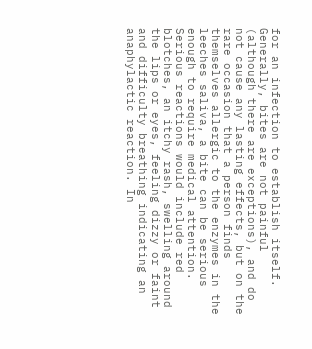for an infection to establish itself. Generally, bites are not painful (although there are exceptions), and do  not cause any lasting effects, but on the rare occasion that a person finds themselves allergic to the enzymes in the leeches saliva, a bite can be serious enough to require medical attention. Serious reactions would include red blotches, an itchy rash, swelling around the lips or eyes, feeling dizzy or faint and difficulty breathing indicating an anaphylactic reaction. In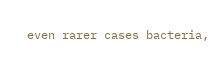even rarer cases bacteria,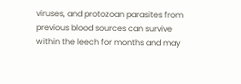viruses, and protozoan parasites from previous blood sources can survive within the leech for months and may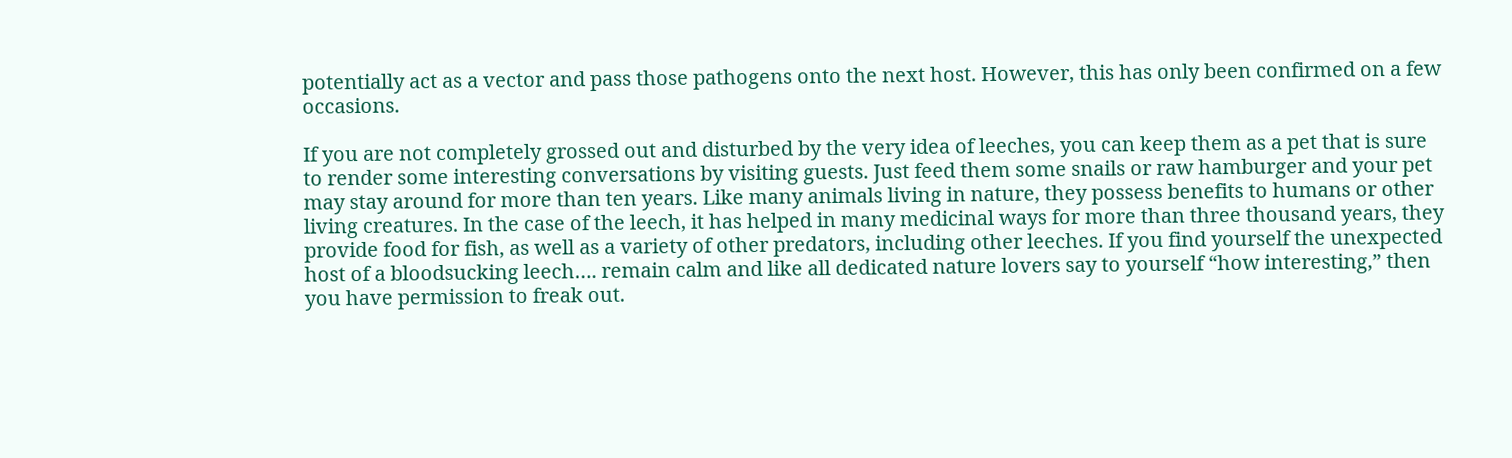potentially act as a vector and pass those pathogens onto the next host. However, this has only been confirmed on a few occasions.

If you are not completely grossed out and disturbed by the very idea of leeches, you can keep them as a pet that is sure to render some interesting conversations by visiting guests. Just feed them some snails or raw hamburger and your pet may stay around for more than ten years. Like many animals living in nature, they possess benefits to humans or other living creatures. In the case of the leech, it has helped in many medicinal ways for more than three thousand years, they provide food for fish, as well as a variety of other predators, including other leeches. If you find yourself the unexpected host of a bloodsucking leech…. remain calm and like all dedicated nature lovers say to yourself “how interesting,” then you have permission to freak out.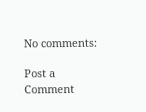No comments:

Post a Comment